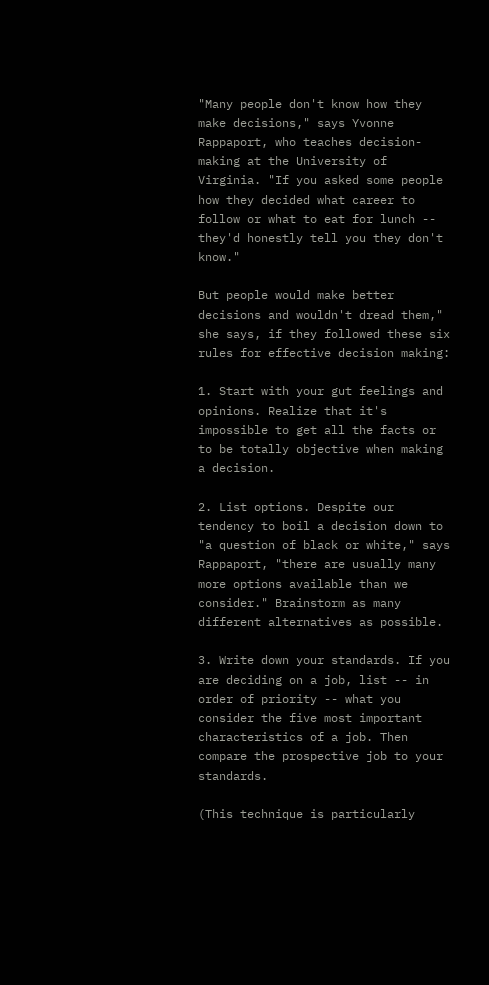"Many people don't know how they make decisions," says Yvonne Rappaport, who teaches decision-making at the University of Virginia. "If you asked some people how they decided what career to follow or what to eat for lunch -- they'd honestly tell you they don't know."

But people would make better decisions and wouldn't dread them," she says, if they followed these six rules for effective decision making:

1. Start with your gut feelings and opinions. Realize that it's impossible to get all the facts or to be totally objective when making a decision.

2. List options. Despite our tendency to boil a decision down to "a question of black or white," says Rappaport, "there are usually many more options available than we consider." Brainstorm as many different alternatives as possible.

3. Write down your standards. If you are deciding on a job, list -- in order of priority -- what you consider the five most important characteristics of a job. Then compare the prospective job to your standards.

(This technique is particularly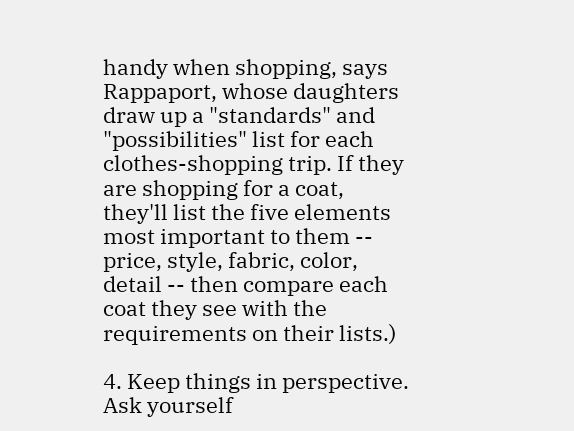handy when shopping, says Rappaport, whose daughters draw up a "standards" and "possibilities" list for each clothes-shopping trip. If they are shopping for a coat, they'll list the five elements most important to them -- price, style, fabric, color, detail -- then compare each coat they see with the requirements on their lists.)

4. Keep things in perspective. Ask yourself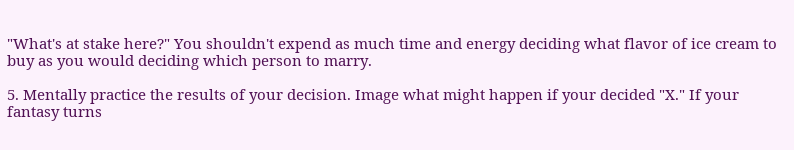"What's at stake here?" You shouldn't expend as much time and energy deciding what flavor of ice cream to buy as you would deciding which person to marry.

5. Mentally practice the results of your decision. Image what might happen if your decided "X." If your fantasy turns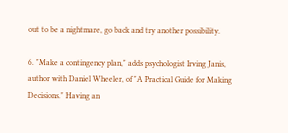out to be a nightmare, go back and try another possibility.

6. "Make a contingency plan," adds psychologist Irving Janis, author with Daniel Wheeler, of "A Practical Guide for Making Decisions." Having an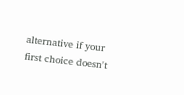alternative if your first choice doesn't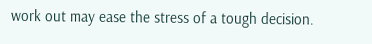work out may ease the stress of a tough decision.